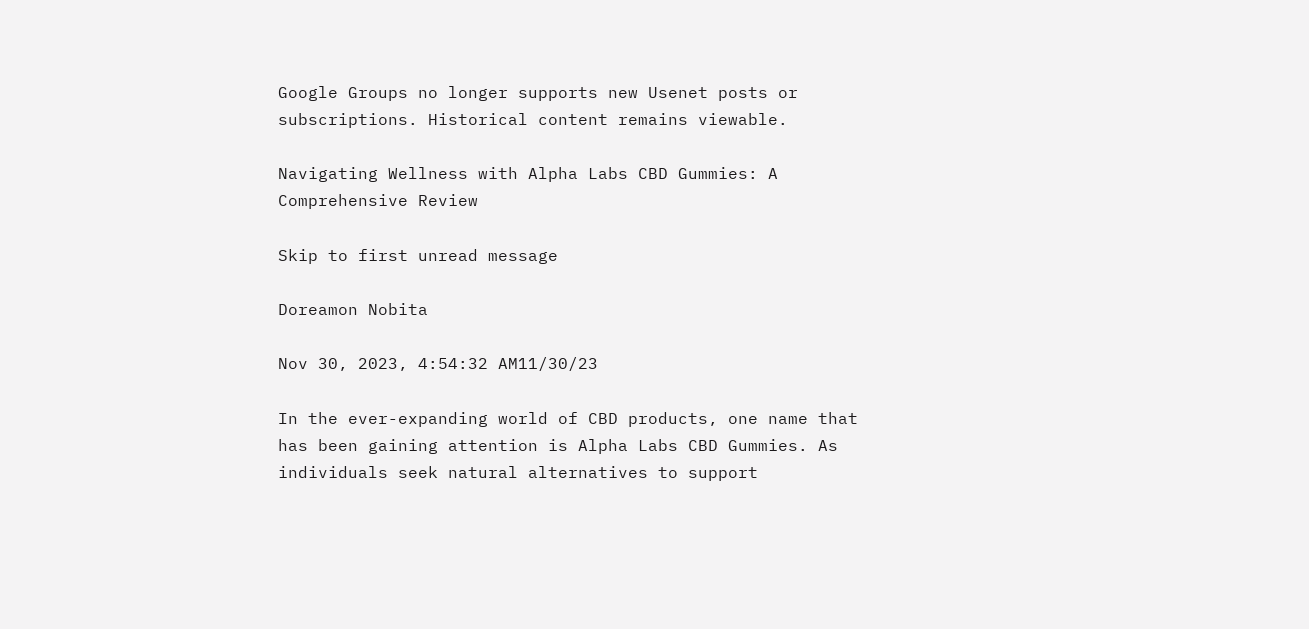Google Groups no longer supports new Usenet posts or subscriptions. Historical content remains viewable.

Navigating Wellness with Alpha Labs CBD Gummies: A Comprehensive Review

Skip to first unread message

Doreamon Nobita

Nov 30, 2023, 4:54:32 AM11/30/23

In the ever-expanding world of CBD products, one name that has been gaining attention is Alpha Labs CBD Gummies. As individuals seek natural alternatives to support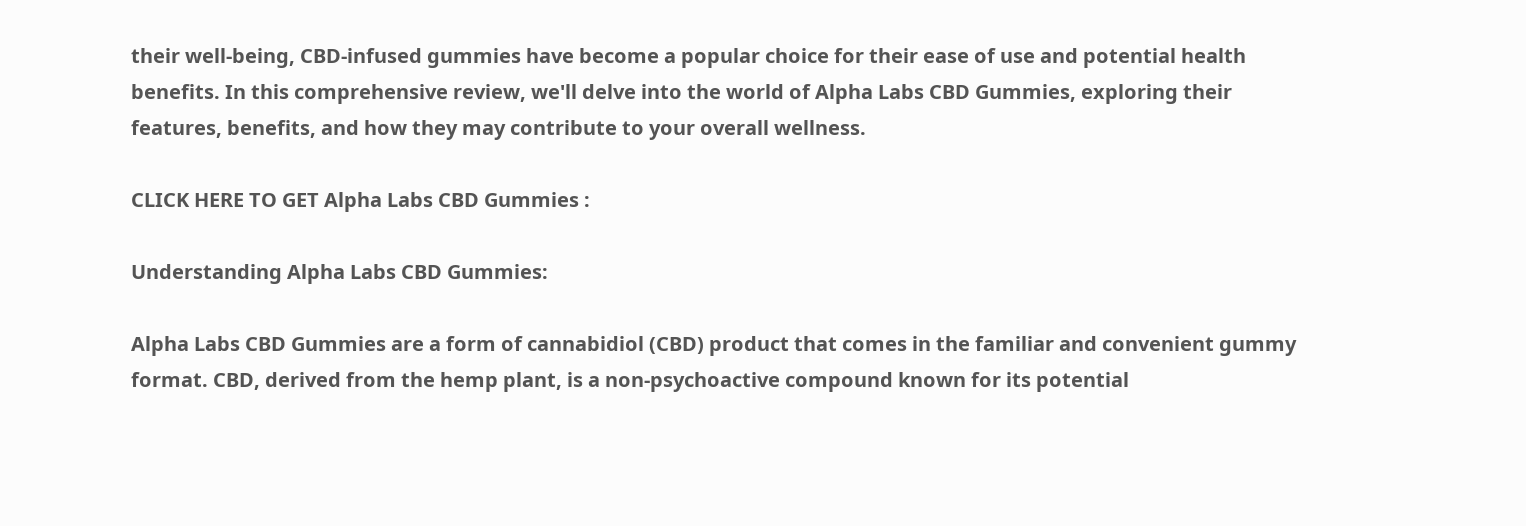their well-being, CBD-infused gummies have become a popular choice for their ease of use and potential health benefits. In this comprehensive review, we'll delve into the world of Alpha Labs CBD Gummies, exploring their features, benefits, and how they may contribute to your overall wellness.

CLICK HERE TO GET Alpha Labs CBD Gummies :

Understanding Alpha Labs CBD Gummies:

Alpha Labs CBD Gummies are a form of cannabidiol (CBD) product that comes in the familiar and convenient gummy format. CBD, derived from the hemp plant, is a non-psychoactive compound known for its potential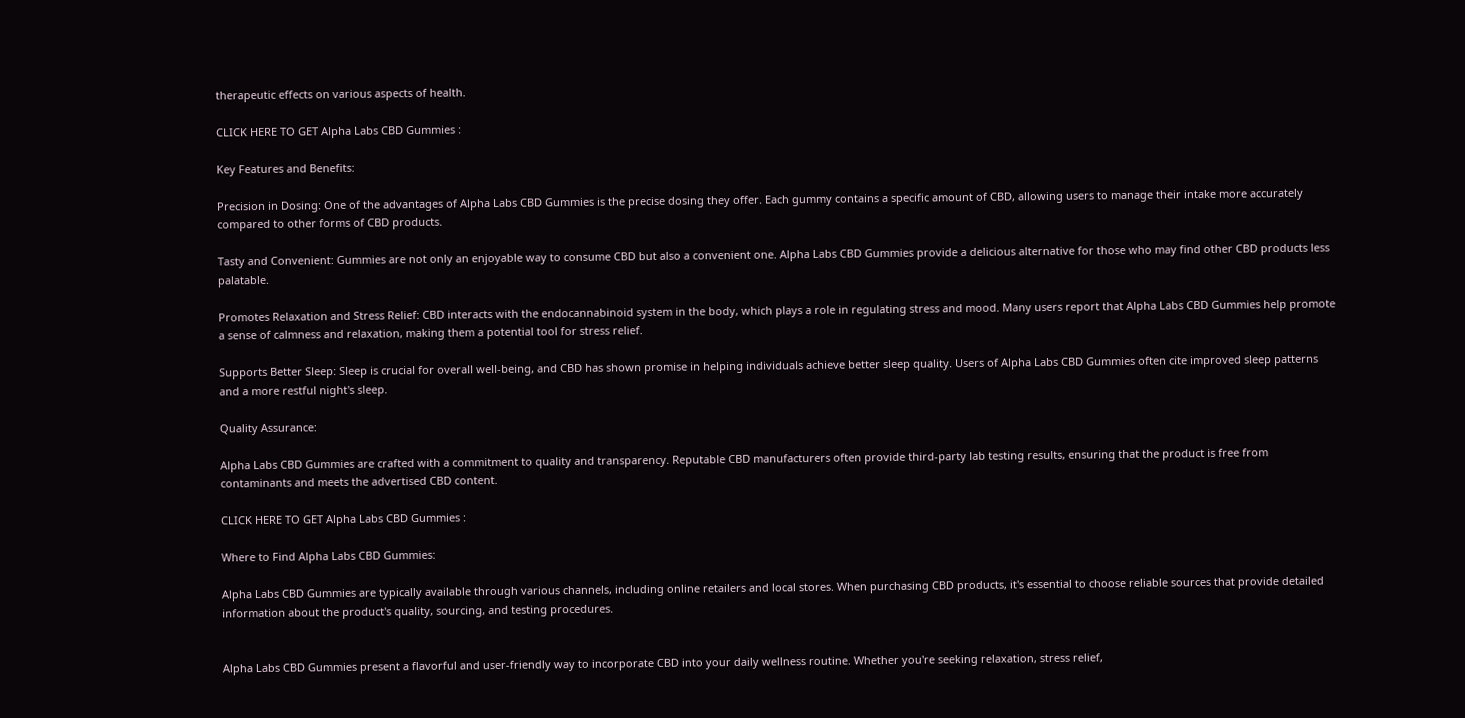therapeutic effects on various aspects of health.

CLICK HERE TO GET Alpha Labs CBD Gummies :

Key Features and Benefits:

Precision in Dosing: One of the advantages of Alpha Labs CBD Gummies is the precise dosing they offer. Each gummy contains a specific amount of CBD, allowing users to manage their intake more accurately compared to other forms of CBD products.

Tasty and Convenient: Gummies are not only an enjoyable way to consume CBD but also a convenient one. Alpha Labs CBD Gummies provide a delicious alternative for those who may find other CBD products less palatable.

Promotes Relaxation and Stress Relief: CBD interacts with the endocannabinoid system in the body, which plays a role in regulating stress and mood. Many users report that Alpha Labs CBD Gummies help promote a sense of calmness and relaxation, making them a potential tool for stress relief.

Supports Better Sleep: Sleep is crucial for overall well-being, and CBD has shown promise in helping individuals achieve better sleep quality. Users of Alpha Labs CBD Gummies often cite improved sleep patterns and a more restful night's sleep.

Quality Assurance:

Alpha Labs CBD Gummies are crafted with a commitment to quality and transparency. Reputable CBD manufacturers often provide third-party lab testing results, ensuring that the product is free from contaminants and meets the advertised CBD content.

CLICK HERE TO GET Alpha Labs CBD Gummies :

Where to Find Alpha Labs CBD Gummies:

Alpha Labs CBD Gummies are typically available through various channels, including online retailers and local stores. When purchasing CBD products, it's essential to choose reliable sources that provide detailed information about the product's quality, sourcing, and testing procedures.


Alpha Labs CBD Gummies present a flavorful and user-friendly way to incorporate CBD into your daily wellness routine. Whether you're seeking relaxation, stress relief,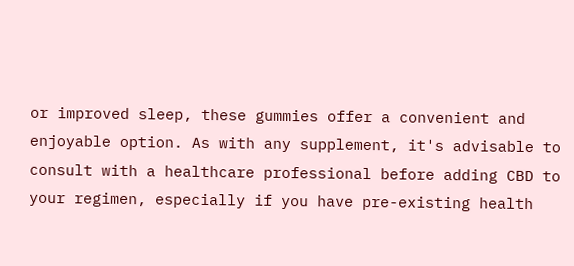or improved sleep, these gummies offer a convenient and enjoyable option. As with any supplement, it's advisable to consult with a healthcare professional before adding CBD to your regimen, especially if you have pre-existing health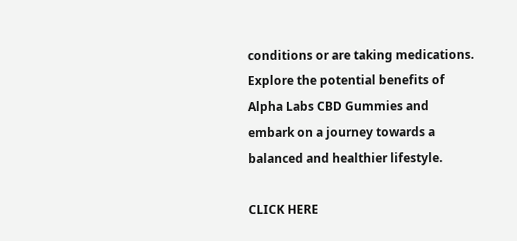conditions or are taking medications. Explore the potential benefits of Alpha Labs CBD Gummies and embark on a journey towards a balanced and healthier lifestyle.

CLICK HERE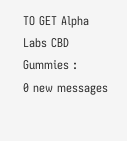TO GET Alpha Labs CBD Gummies :
0 new messages